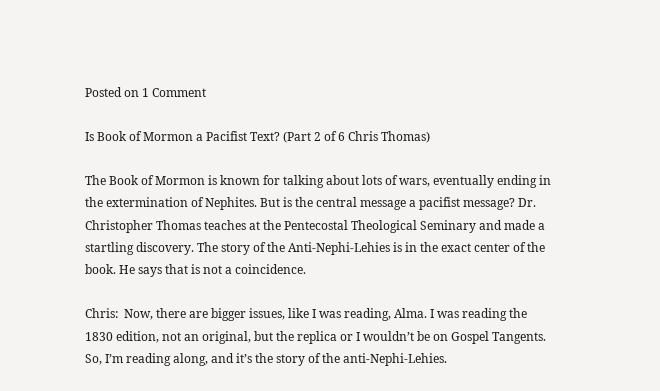Posted on 1 Comment

Is Book of Mormon a Pacifist Text? (Part 2 of 6 Chris Thomas)

The Book of Mormon is known for talking about lots of wars, eventually ending in the extermination of Nephites. But is the central message a pacifist message? Dr. Christopher Thomas teaches at the Pentecostal Theological Seminary and made a startling discovery. The story of the Anti-Nephi-Lehies is in the exact center of the book. He says that is not a coincidence.

Chris:  Now, there are bigger issues, like I was reading, Alma. I was reading the 1830 edition, not an original, but the replica or I wouldn’t be on Gospel Tangents. So, I’m reading along, and it’s the story of the anti-Nephi-Lehies.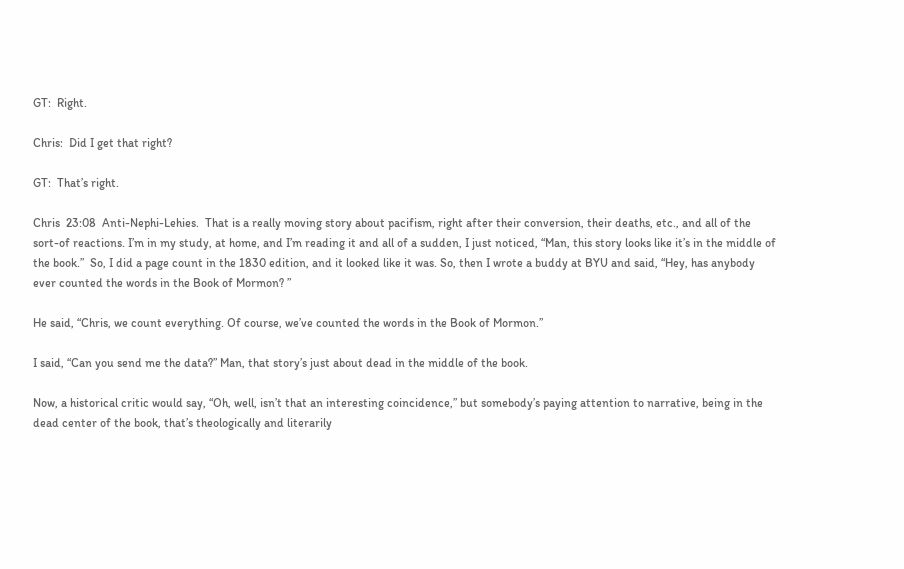GT:  Right.

Chris:  Did I get that right?

GT:  That’s right.

Chris  23:08  Anti-Nephi-Lehies.  That is a really moving story about pacifism, right after their conversion, their deaths, etc., and all of the sort-of reactions. I’m in my study, at home, and I’m reading it and all of a sudden, I just noticed, “Man, this story looks like it’s in the middle of the book.”  So, I did a page count in the 1830 edition, and it looked like it was. So, then I wrote a buddy at BYU and said, “Hey, has anybody ever counted the words in the Book of Mormon? ”

He said, “Chris, we count everything. Of course, we’ve counted the words in the Book of Mormon.”

I said, “Can you send me the data?” Man, that story’s just about dead in the middle of the book.

Now, a historical critic would say, “Oh, well, isn’t that an interesting coincidence,” but somebody’s paying attention to narrative, being in the dead center of the book, that’s theologically and literarily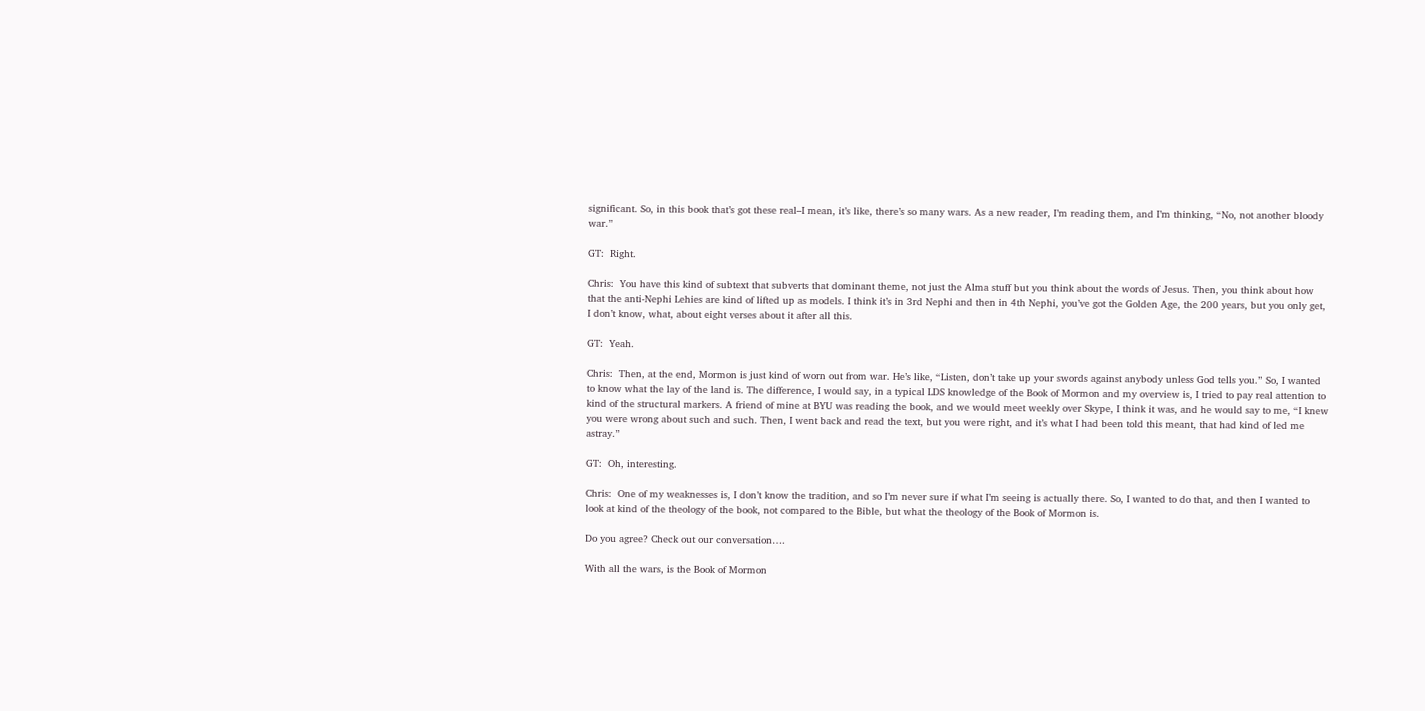significant. So, in this book that’s got these real–I mean, it’s like, there’s so many wars. As a new reader, I’m reading them, and I’m thinking, “No, not another bloody war.”

GT:  Right.

Chris:  You have this kind of subtext that subverts that dominant theme, not just the Alma stuff but you think about the words of Jesus. Then, you think about how that the anti-Nephi Lehies are kind of lifted up as models. I think it’s in 3rd Nephi and then in 4th Nephi, you’ve got the Golden Age, the 200 years, but you only get, I don’t know, what, about eight verses about it after all this.

GT:  Yeah.

Chris:  Then, at the end, Mormon is just kind of worn out from war. He’s like, “Listen, don’t take up your swords against anybody unless God tells you.” So, I wanted to know what the lay of the land is. The difference, I would say, in a typical LDS knowledge of the Book of Mormon and my overview is, I tried to pay real attention to kind of the structural markers. A friend of mine at BYU was reading the book, and we would meet weekly over Skype, I think it was, and he would say to me, “I knew you were wrong about such and such. Then, I went back and read the text, but you were right, and it’s what I had been told this meant, that had kind of led me astray.”

GT:  Oh, interesting.

Chris:  One of my weaknesses is, I don’t know the tradition, and so I’m never sure if what I’m seeing is actually there. So, I wanted to do that, and then I wanted to look at kind of the theology of the book, not compared to the Bible, but what the theology of the Book of Mormon is.

Do you agree? Check out our conversation….

With all the wars, is the Book of Mormon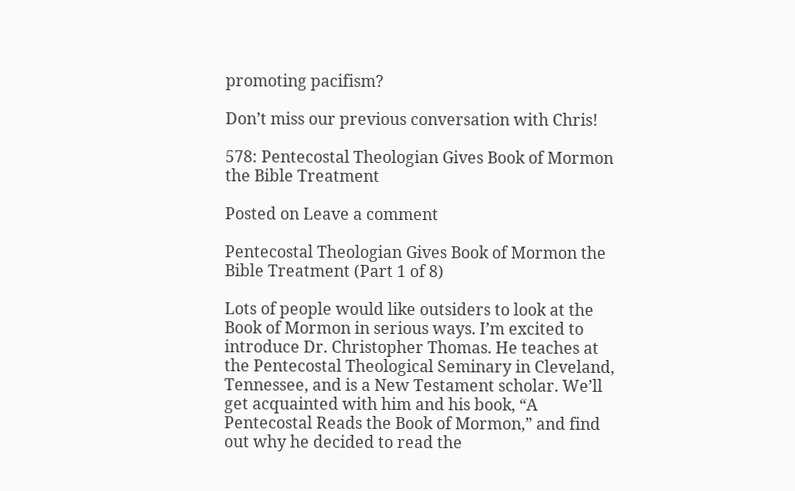promoting pacifism?

Don’t miss our previous conversation with Chris!

578: Pentecostal Theologian Gives Book of Mormon the Bible Treatment

Posted on Leave a comment

Pentecostal Theologian Gives Book of Mormon the Bible Treatment (Part 1 of 8)

Lots of people would like outsiders to look at the Book of Mormon in serious ways. I’m excited to introduce Dr. Christopher Thomas. He teaches at the Pentecostal Theological Seminary in Cleveland, Tennessee, and is a New Testament scholar. We’ll get acquainted with him and his book, “A Pentecostal Reads the Book of Mormon,” and find out why he decided to read the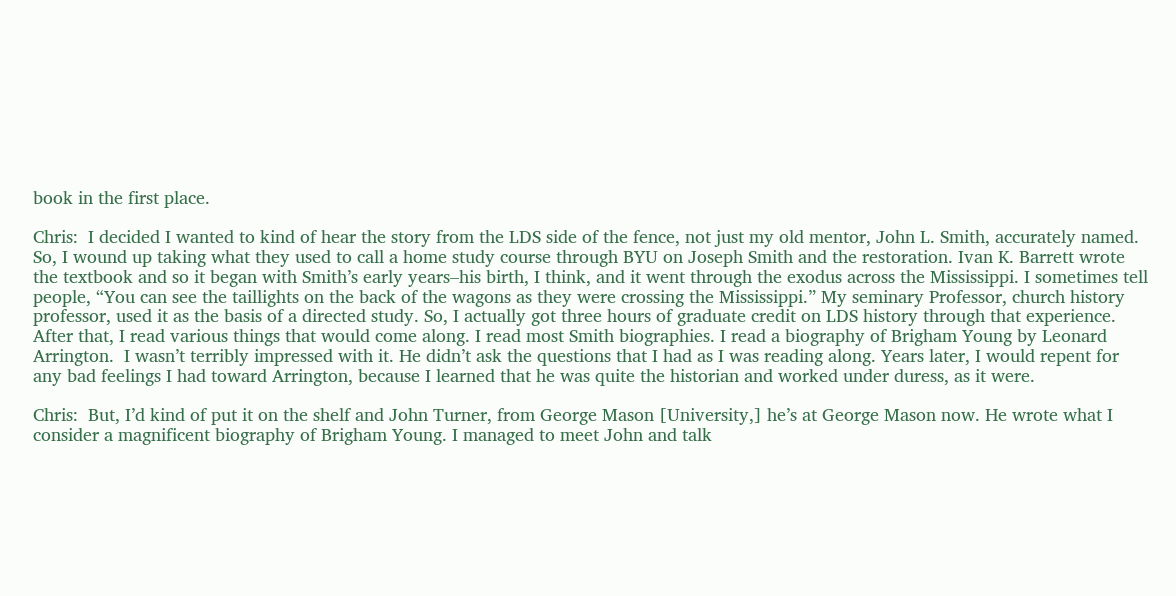book in the first place.

Chris:  I decided I wanted to kind of hear the story from the LDS side of the fence, not just my old mentor, John L. Smith, accurately named. So, I wound up taking what they used to call a home study course through BYU on Joseph Smith and the restoration. Ivan K. Barrett wrote the textbook and so it began with Smith’s early years–his birth, I think, and it went through the exodus across the Mississippi. I sometimes tell people, “You can see the taillights on the back of the wagons as they were crossing the Mississippi.” My seminary Professor, church history professor, used it as the basis of a directed study. So, I actually got three hours of graduate credit on LDS history through that experience. After that, I read various things that would come along. I read most Smith biographies. I read a biography of Brigham Young by Leonard Arrington.  I wasn’t terribly impressed with it. He didn’t ask the questions that I had as I was reading along. Years later, I would repent for any bad feelings I had toward Arrington, because I learned that he was quite the historian and worked under duress, as it were.

Chris:  But, I’d kind of put it on the shelf and John Turner, from George Mason [University,] he’s at George Mason now. He wrote what I consider a magnificent biography of Brigham Young. I managed to meet John and talk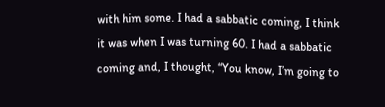with him some. I had a sabbatic coming, I think it was when I was turning 60. I had a sabbatic coming and, I thought, “You know, I’m going to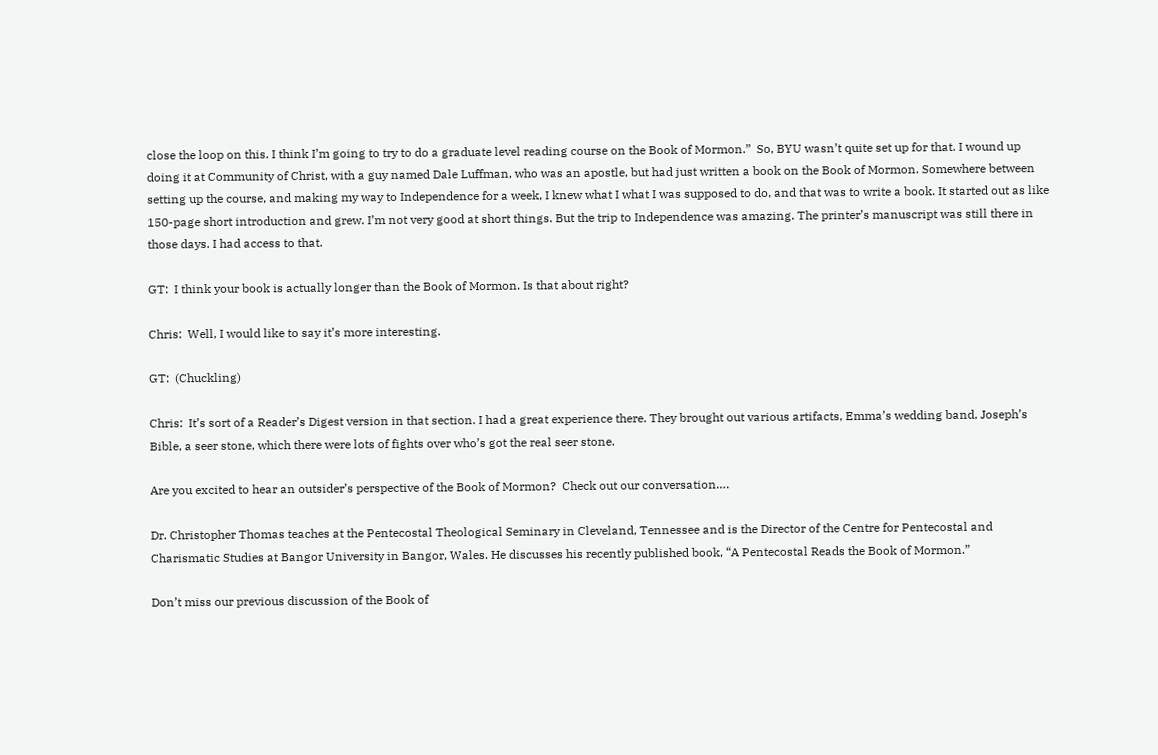close the loop on this. I think I’m going to try to do a graduate level reading course on the Book of Mormon.”  So, BYU wasn’t quite set up for that. I wound up doing it at Community of Christ, with a guy named Dale Luffman, who was an apostle, but had just written a book on the Book of Mormon. Somewhere between setting up the course, and making my way to Independence for a week, I knew what I what I was supposed to do, and that was to write a book. It started out as like 150-page short introduction and grew. I’m not very good at short things. But the trip to Independence was amazing. The printer’s manuscript was still there in those days. I had access to that.

GT:  I think your book is actually longer than the Book of Mormon. Is that about right?

Chris:  Well, I would like to say it’s more interesting.

GT:  (Chuckling)

Chris:  It’s sort of a Reader’s Digest version in that section. I had a great experience there. They brought out various artifacts, Emma’s wedding band, Joseph’s Bible, a seer stone, which there were lots of fights over who’s got the real seer stone.

Are you excited to hear an outsider’s perspective of the Book of Mormon?  Check out our conversation….

Dr. Christopher Thomas teaches at the Pentecostal Theological Seminary in Cleveland, Tennessee and is the Director of the Centre for Pentecostal and Charismatic Studies at Bangor University in Bangor, Wales. He discusses his recently published book, “A Pentecostal Reads the Book of Mormon.”

Don’t miss our previous discussion of the Book of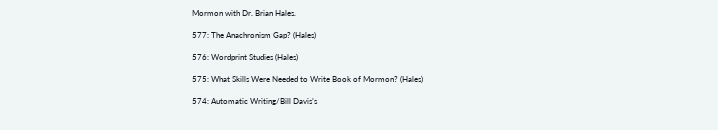Mormon with Dr. Brian Hales.

577: The Anachronism Gap? (Hales)

576: Wordprint Studies (Hales)

575: What Skills Were Needed to Write Book of Mormon? (Hales)

574: Automatic Writing/Bill Davis’s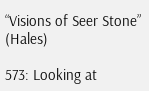“Visions of Seer Stone” (Hales)

573: Looking at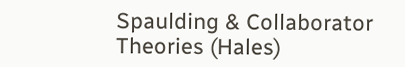Spaulding & Collaborator Theories (Hales)